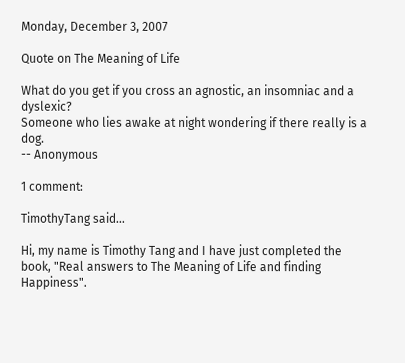Monday, December 3, 2007

Quote on The Meaning of Life

What do you get if you cross an agnostic, an insomniac and a dyslexic?
Someone who lies awake at night wondering if there really is a dog.
-- Anonymous

1 comment:

TimothyTang said...

Hi, my name is Timothy Tang and I have just completed the book, "Real answers to The Meaning of Life and finding Happiness".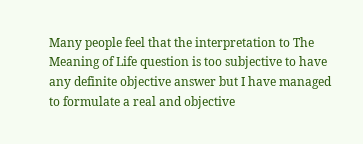Many people feel that the interpretation to The Meaning of Life question is too subjective to have any definite objective answer but I have managed to formulate a real and objective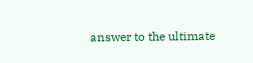answer to the ultimate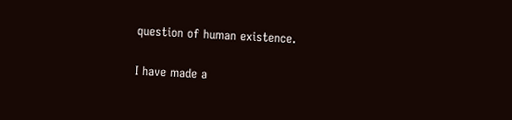question of human existence.

I have made a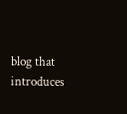blog that introduces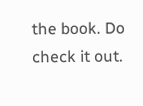the book. Do check it out.